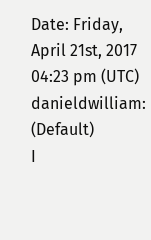Date: Friday, April 21st, 2017 04:23 pm (UTC)
danieldwilliam: (Default)
I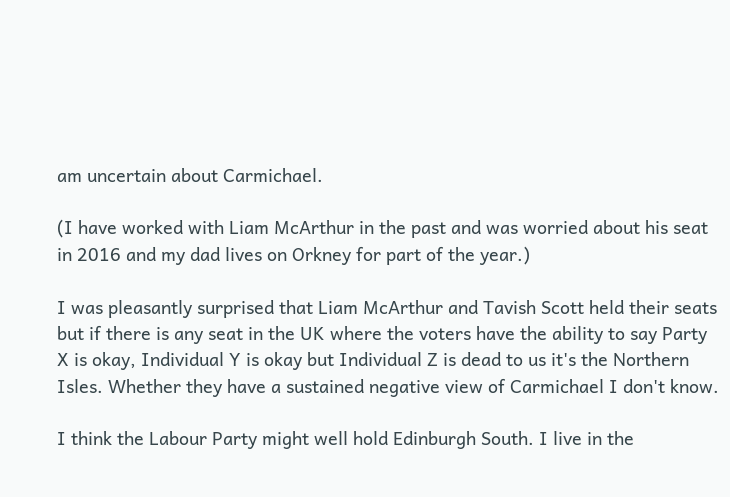am uncertain about Carmichael.

(I have worked with Liam McArthur in the past and was worried about his seat in 2016 and my dad lives on Orkney for part of the year.)

I was pleasantly surprised that Liam McArthur and Tavish Scott held their seats but if there is any seat in the UK where the voters have the ability to say Party X is okay, Individual Y is okay but Individual Z is dead to us it's the Northern Isles. Whether they have a sustained negative view of Carmichael I don't know.

I think the Labour Party might well hold Edinburgh South. I live in the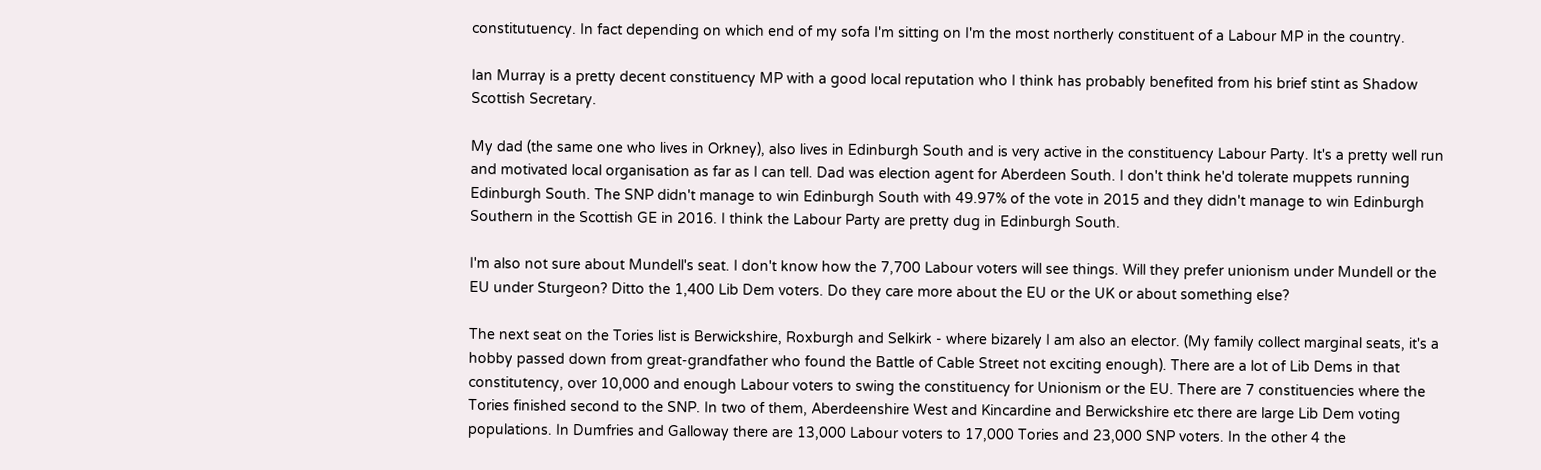constitutuency. In fact depending on which end of my sofa I'm sitting on I'm the most northerly constituent of a Labour MP in the country.

Ian Murray is a pretty decent constituency MP with a good local reputation who I think has probably benefited from his brief stint as Shadow Scottish Secretary.

My dad (the same one who lives in Orkney), also lives in Edinburgh South and is very active in the constituency Labour Party. It's a pretty well run and motivated local organisation as far as I can tell. Dad was election agent for Aberdeen South. I don't think he'd tolerate muppets running Edinburgh South. The SNP didn't manage to win Edinburgh South with 49.97% of the vote in 2015 and they didn't manage to win Edinburgh Southern in the Scottish GE in 2016. I think the Labour Party are pretty dug in Edinburgh South.

I'm also not sure about Mundell's seat. I don't know how the 7,700 Labour voters will see things. Will they prefer unionism under Mundell or the EU under Sturgeon? Ditto the 1,400 Lib Dem voters. Do they care more about the EU or the UK or about something else?

The next seat on the Tories list is Berwickshire, Roxburgh and Selkirk - where bizarely I am also an elector. (My family collect marginal seats, it's a hobby passed down from great-grandfather who found the Battle of Cable Street not exciting enough). There are a lot of Lib Dems in that constitutency, over 10,000 and enough Labour voters to swing the constituency for Unionism or the EU. There are 7 constituencies where the Tories finished second to the SNP. In two of them, Aberdeenshire West and Kincardine and Berwickshire etc there are large Lib Dem voting populations. In Dumfries and Galloway there are 13,000 Labour voters to 17,000 Tories and 23,000 SNP voters. In the other 4 the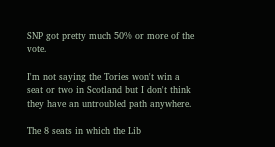SNP got pretty much 50% or more of the vote.

I'm not saying the Tories won't win a seat or two in Scotland but I don't think they have an untroubled path anywhere.

The 8 seats in which the Lib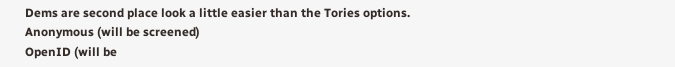Dems are second place look a little easier than the Tories options.
Anonymous (will be screened)
OpenID (will be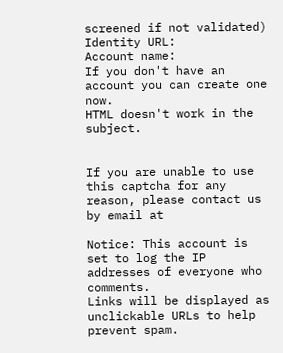screened if not validated)
Identity URL:
Account name:
If you don't have an account you can create one now.
HTML doesn't work in the subject.


If you are unable to use this captcha for any reason, please contact us by email at

Notice: This account is set to log the IP addresses of everyone who comments.
Links will be displayed as unclickable URLs to help prevent spam.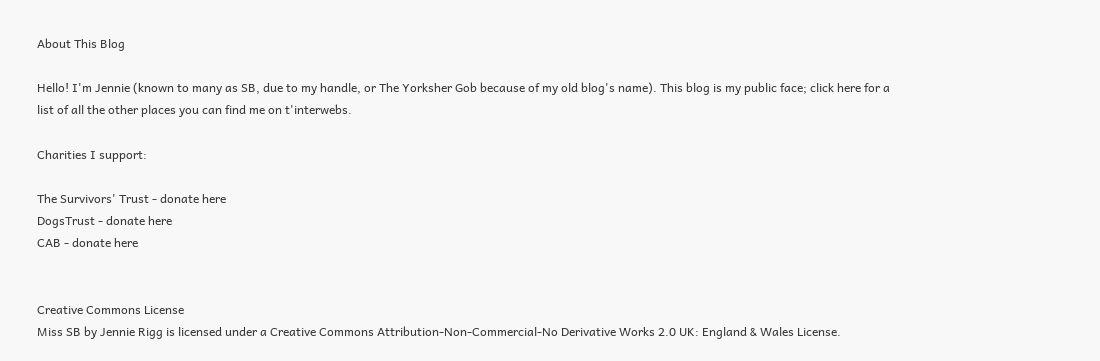About This Blog

Hello! I'm Jennie (known to many as SB, due to my handle, or The Yorksher Gob because of my old blog's name). This blog is my public face; click here for a list of all the other places you can find me on t'interwebs.

Charities I support:

The Survivors' Trust - donate here
DogsTrust - donate here
CAB - donate here


Creative Commons License
Miss SB by Jennie Rigg is licensed under a Creative Commons Attribution-Non-Commercial-No Derivative Works 2.0 UK: England & Wales License.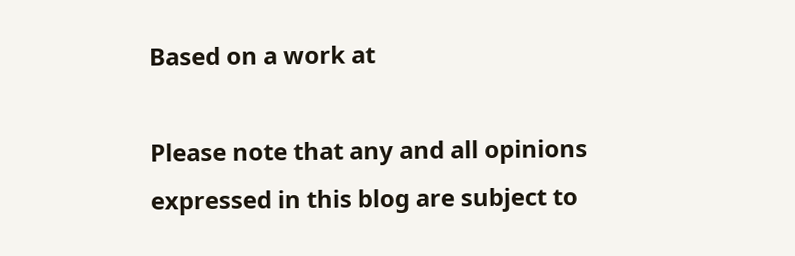Based on a work at

Please note that any and all opinions expressed in this blog are subject to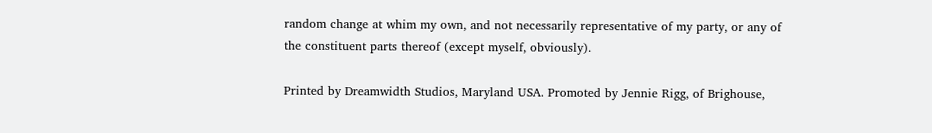random change at whim my own, and not necessarily representative of my party, or any of the constituent parts thereof (except myself, obviously).

Printed by Dreamwidth Studios, Maryland USA. Promoted by Jennie Rigg, of Brighouse,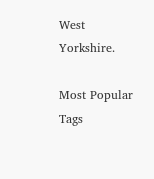West Yorkshire.

Most Popular Tags